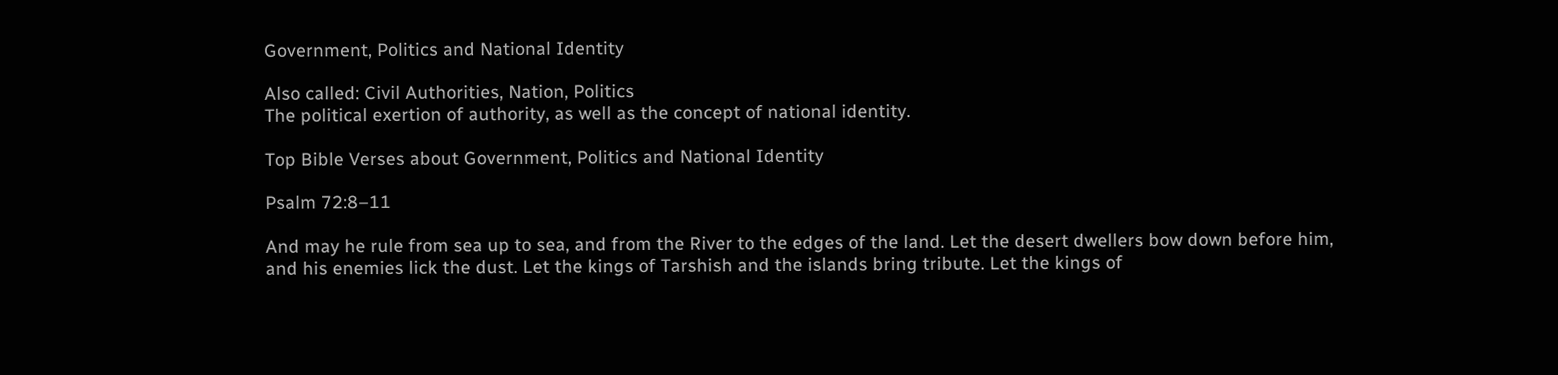Government, Politics and National Identity

Also called: Civil Authorities, Nation, Politics
The political exertion of authority, as well as the concept of national identity.

Top Bible Verses about Government, Politics and National Identity

Psalm 72:8–11

And may he rule from sea up to sea, and from the River to the edges of the land. Let the desert dwellers bow down before him, and his enemies lick the dust. Let the kings of Tarshish and the islands bring tribute. Let the kings of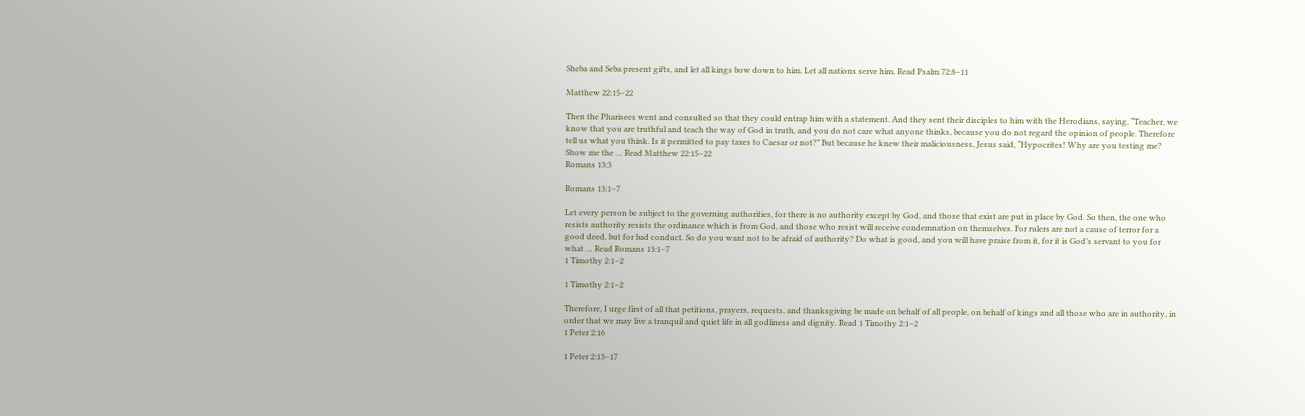Sheba and Seba present gifts, and let all kings bow down to him. Let all nations serve him. Read Psalm 72:8–11

Matthew 22:15–22

Then the Pharisees went and consulted so that they could entrap him with a statement. And they sent their disciples to him with the Herodians, saying, “Teacher, we know that you are truthful and teach the way of God in truth, and you do not care what anyone thinks, because you do not regard the opinion of people. Therefore tell us what you think. Is it permitted to pay taxes to Caesar or not?” But because he knew their maliciousness, Jesus said, “Hypocrites! Why are you testing me? Show me the … Read Matthew 22:15–22
Romans 13:3

Romans 13:1–7

Let every person be subject to the governing authorities, for there is no authority except by God, and those that exist are put in place by God. So then, the one who resists authority resists the ordinance which is from God, and those who resist will receive condemnation on themselves. For rulers are not a cause of terror for a good deed, but for bad conduct. So do you want not to be afraid of authority? Do what is good, and you will have praise from it, for it is God’s servant to you for what … Read Romans 13:1–7
1 Timothy 2:1–2

1 Timothy 2:1–2

Therefore, I urge first of all that petitions, prayers, requests, and thanksgiving be made on behalf of all people, on behalf of kings and all those who are in authority, in order that we may live a tranquil and quiet life in all godliness and dignity. Read 1 Timothy 2:1–2
1 Peter 2:16

1 Peter 2:13–17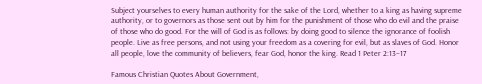Subject yourselves to every human authority for the sake of the Lord, whether to a king as having supreme authority, or to governors as those sent out by him for the punishment of those who do evil and the praise of those who do good. For the will of God is as follows: by doing good to silence the ignorance of foolish people. Live as free persons, and not using your freedom as a covering for evil, but as slaves of God. Honor all people, love the community of believers, fear God, honor the king. Read 1 Peter 2:13–17

Famous Christian Quotes About Government,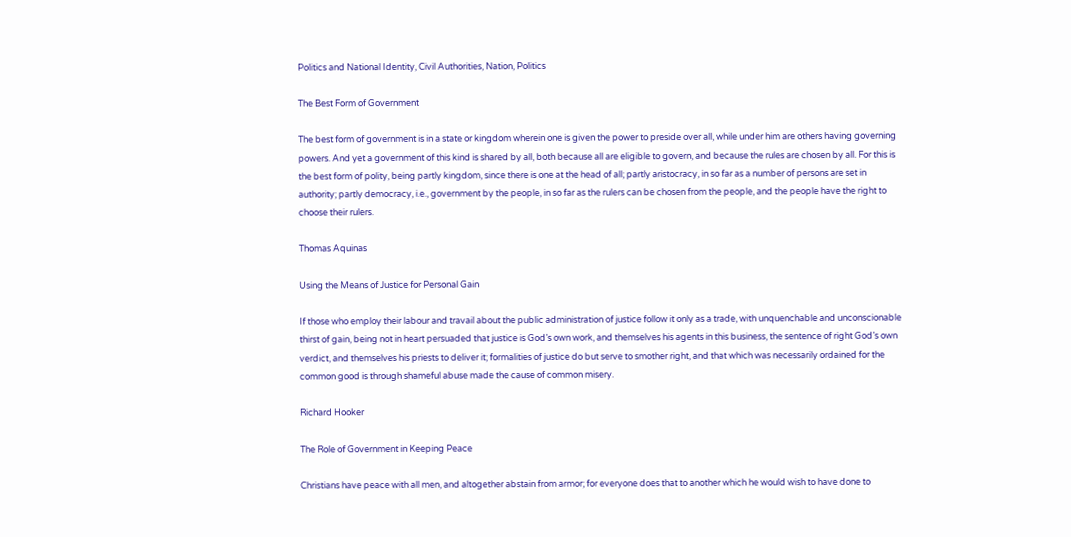Politics and National Identity, Civil Authorities, Nation, Politics

The Best Form of Government

The best form of government is in a state or kingdom wherein one is given the power to preside over all, while under him are others having governing powers. And yet a government of this kind is shared by all, both because all are eligible to govern, and because the rules are chosen by all. For this is the best form of polity, being partly kingdom, since there is one at the head of all; partly aristocracy, in so far as a number of persons are set in authority; partly democracy, i.e., government by the people, in so far as the rulers can be chosen from the people, and the people have the right to choose their rulers.

Thomas Aquinas

Using the Means of Justice for Personal Gain

If those who employ their labour and travail about the public administration of justice follow it only as a trade, with unquenchable and unconscionable thirst of gain, being not in heart persuaded that justice is God’s own work, and themselves his agents in this business, the sentence of right God’s own verdict, and themselves his priests to deliver it; formalities of justice do but serve to smother right, and that which was necessarily ordained for the common good is through shameful abuse made the cause of common misery.

Richard Hooker

The Role of Government in Keeping Peace

Christians have peace with all men, and altogether abstain from armor; for everyone does that to another which he would wish to have done to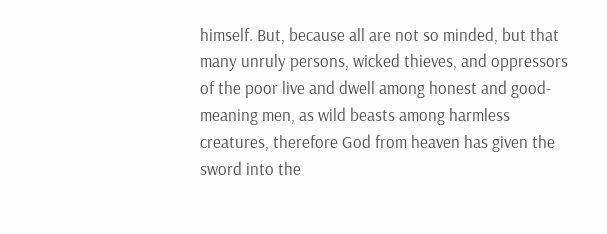himself. But, because all are not so minded, but that many unruly persons, wicked thieves, and oppressors of the poor live and dwell among honest and good-meaning men, as wild beasts among harmless creatures, therefore God from heaven has given the sword into the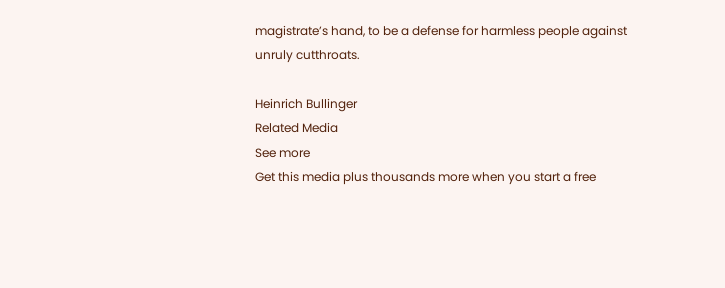magistrate’s hand, to be a defense for harmless people against unruly cutthroats.

Heinrich Bullinger
Related Media
See more
Get this media plus thousands more when you start a free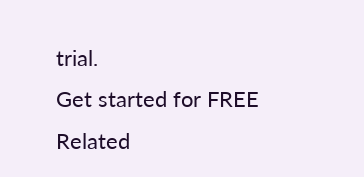trial.
Get started for FREE
Related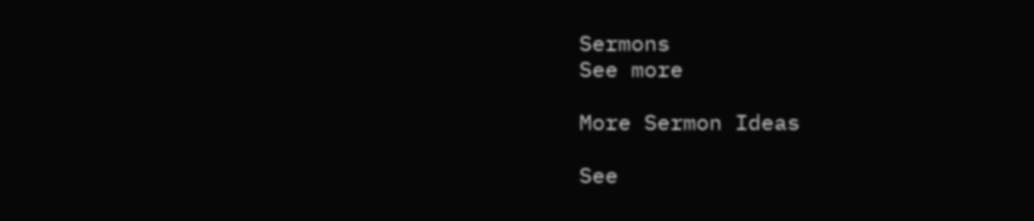Sermons
See more

More Sermon Ideas

See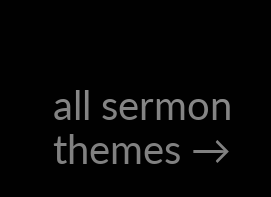all sermon themes →